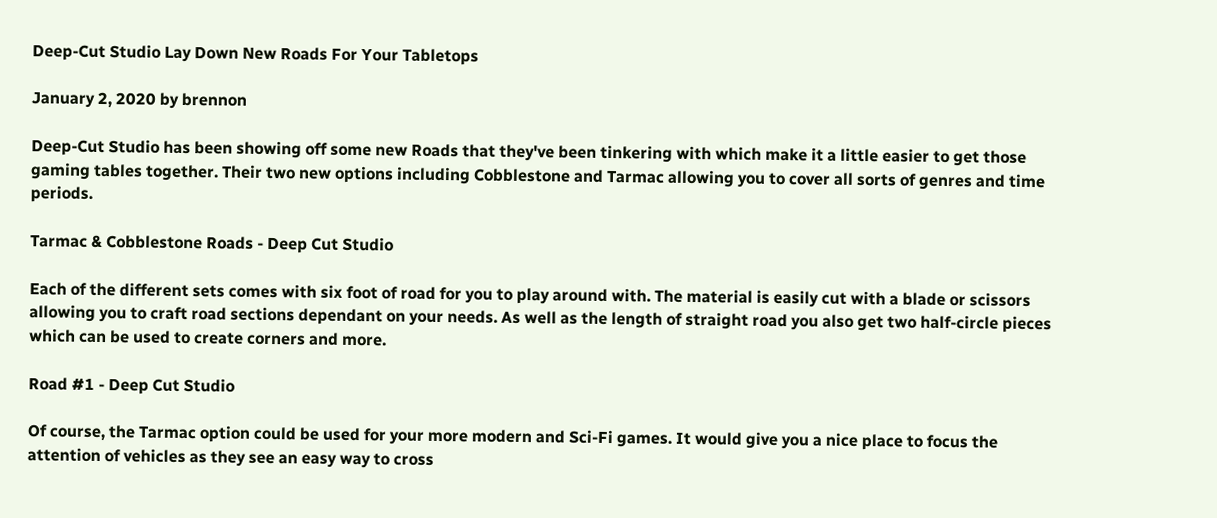Deep-Cut Studio Lay Down New Roads For Your Tabletops

January 2, 2020 by brennon

Deep-Cut Studio has been showing off some new Roads that they've been tinkering with which make it a little easier to get those gaming tables together. Their two new options including Cobblestone and Tarmac allowing you to cover all sorts of genres and time periods.

Tarmac & Cobblestone Roads - Deep Cut Studio

Each of the different sets comes with six foot of road for you to play around with. The material is easily cut with a blade or scissors allowing you to craft road sections dependant on your needs. As well as the length of straight road you also get two half-circle pieces which can be used to create corners and more.

Road #1 - Deep Cut Studio

Of course, the Tarmac option could be used for your more modern and Sci-Fi games. It would give you a nice place to focus the attention of vehicles as they see an easy way to cross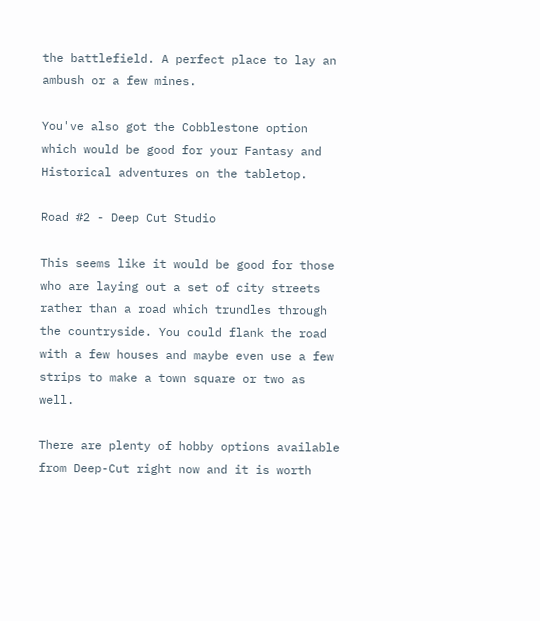the battlefield. A perfect place to lay an ambush or a few mines.

You've also got the Cobblestone option which would be good for your Fantasy and Historical adventures on the tabletop.

Road #2 - Deep Cut Studio

This seems like it would be good for those who are laying out a set of city streets rather than a road which trundles through the countryside. You could flank the road with a few houses and maybe even use a few strips to make a town square or two as well.

There are plenty of hobby options available from Deep-Cut right now and it is worth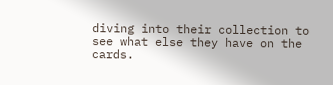diving into their collection to see what else they have on the cards.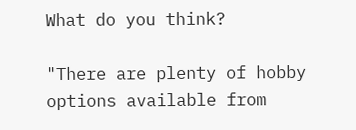What do you think?

"There are plenty of hobby options available from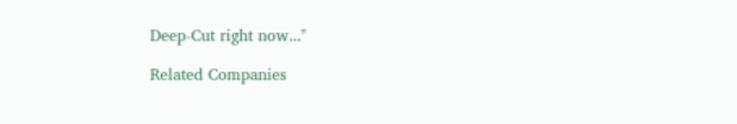Deep-Cut right now..."

Related Companies